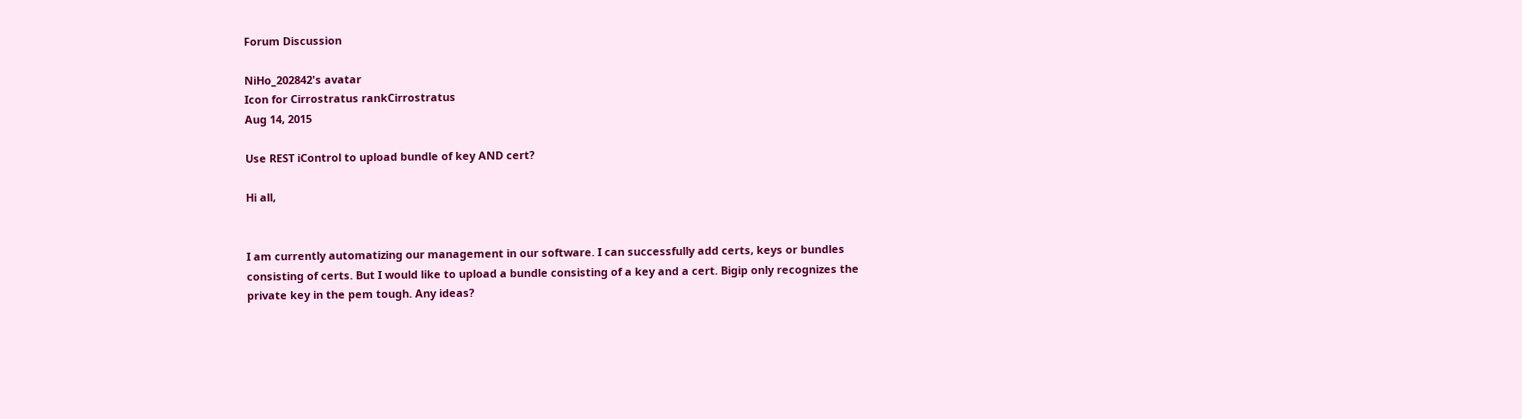Forum Discussion

NiHo_202842's avatar
Icon for Cirrostratus rankCirrostratus
Aug 14, 2015

Use REST iControl to upload bundle of key AND cert?

Hi all,


I am currently automatizing our management in our software. I can successfully add certs, keys or bundles consisting of certs. But I would like to upload a bundle consisting of a key and a cert. Bigip only recognizes the private key in the pem tough. Any ideas?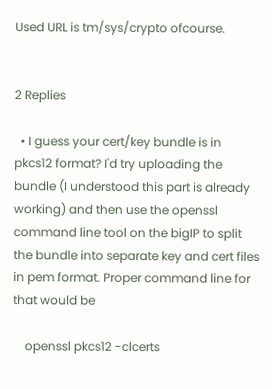Used URL is tm/sys/crypto ofcourse.


2 Replies

  • I guess your cert/key bundle is in pkcs12 format? I'd try uploading the bundle (I understood this part is already working) and then use the openssl command line tool on the bigIP to split the bundle into separate key and cert files in pem format. Proper command line for that would be

    openssl pkcs12 -clcerts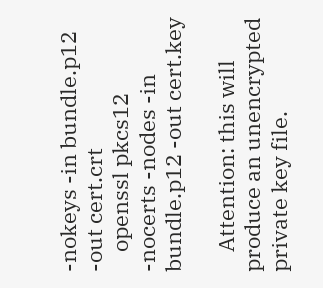-nokeys -in bundle.p12 -out cert.crt
    openssl pkcs12 -nocerts -nodes -in bundle.p12 -out cert.key

    Attention: this will produce an unencrypted private key file.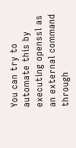You can try to automate this by executing openssl as an external command through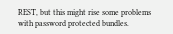REST, but this might rise some problems with password protected bundles.